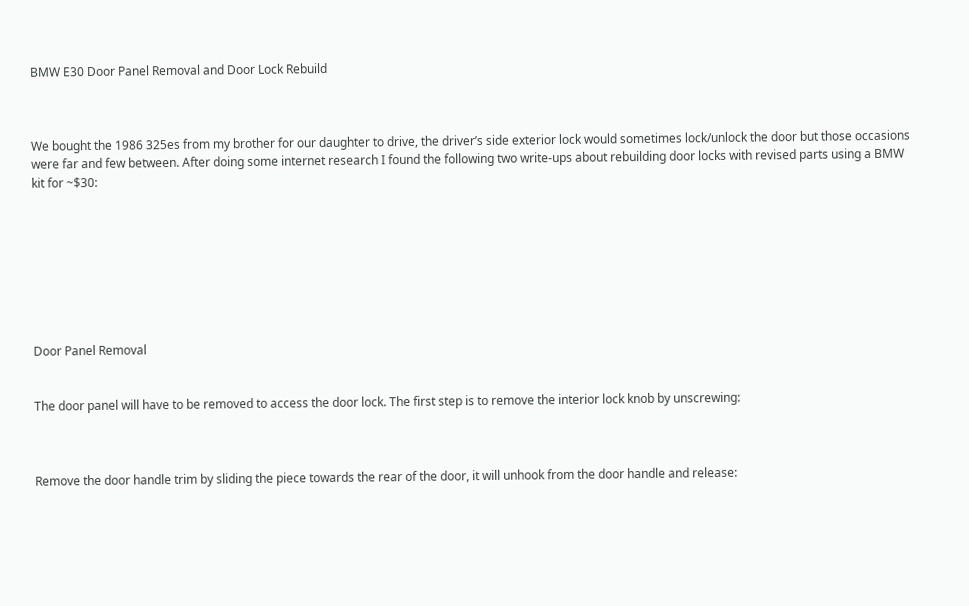BMW E30 Door Panel Removal and Door Lock Rebuild



We bought the 1986 325es from my brother for our daughter to drive, the driver’s side exterior lock would sometimes lock/unlock the door but those occasions were far and few between. After doing some internet research I found the following two write-ups about rebuilding door locks with revised parts using a BMW kit for ~$30:








Door Panel Removal


The door panel will have to be removed to access the door lock. The first step is to remove the interior lock knob by unscrewing:



Remove the door handle trim by sliding the piece towards the rear of the door, it will unhook from the door handle and release: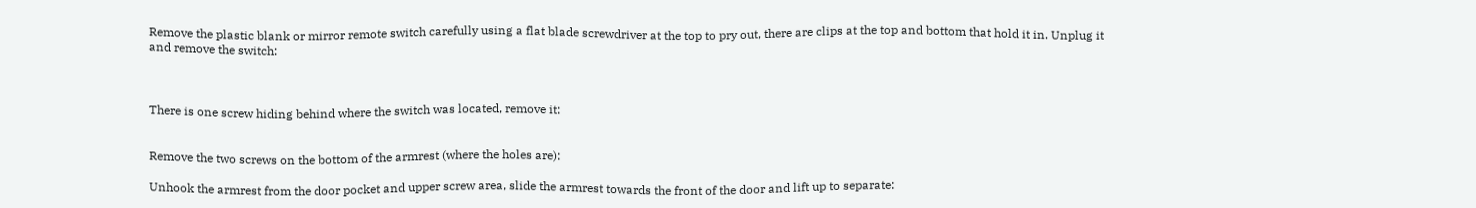Remove the plastic blank or mirror remote switch carefully using a flat blade screwdriver at the top to pry out, there are clips at the top and bottom that hold it in. Unplug it and remove the switch:



There is one screw hiding behind where the switch was located, remove it:


Remove the two screws on the bottom of the armrest (where the holes are):

Unhook the armrest from the door pocket and upper screw area, slide the armrest towards the front of the door and lift up to separate: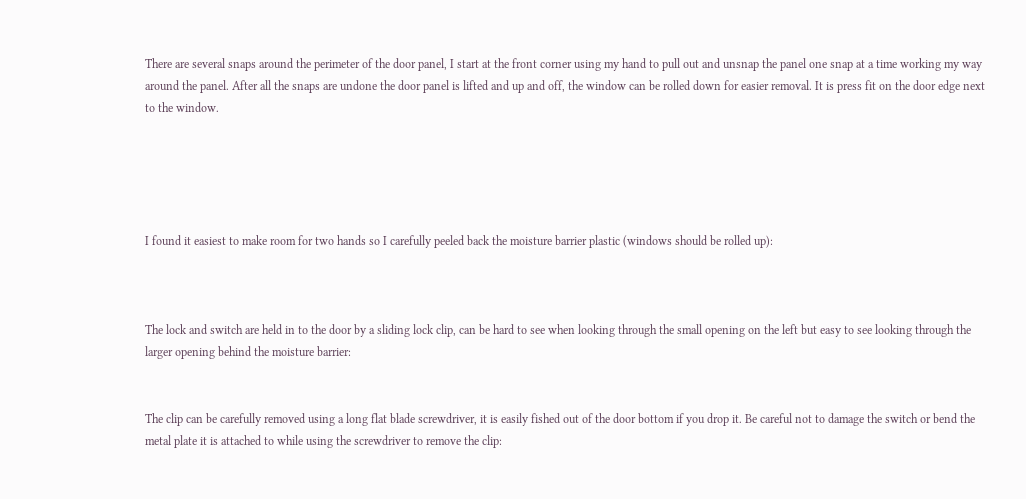There are several snaps around the perimeter of the door panel, I start at the front corner using my hand to pull out and unsnap the panel one snap at a time working my way around the panel. After all the snaps are undone the door panel is lifted and up and off, the window can be rolled down for easier removal. It is press fit on the door edge next to the window.





I found it easiest to make room for two hands so I carefully peeled back the moisture barrier plastic (windows should be rolled up):



The lock and switch are held in to the door by a sliding lock clip, can be hard to see when looking through the small opening on the left but easy to see looking through the larger opening behind the moisture barrier:


The clip can be carefully removed using a long flat blade screwdriver, it is easily fished out of the door bottom if you drop it. Be careful not to damage the switch or bend the metal plate it is attached to while using the screwdriver to remove the clip: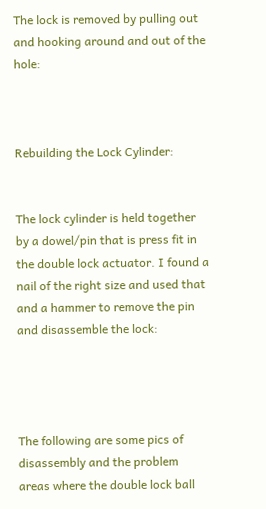The lock is removed by pulling out and hooking around and out of the hole:



Rebuilding the Lock Cylinder:


The lock cylinder is held together by a dowel/pin that is press fit in the double lock actuator. I found a nail of the right size and used that and a hammer to remove the pin and disassemble the lock:




The following are some pics of disassembly and the problem areas where the double lock ball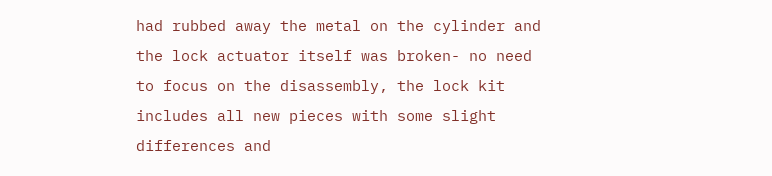had rubbed away the metal on the cylinder and the lock actuator itself was broken- no need to focus on the disassembly, the lock kit includes all new pieces with some slight differences and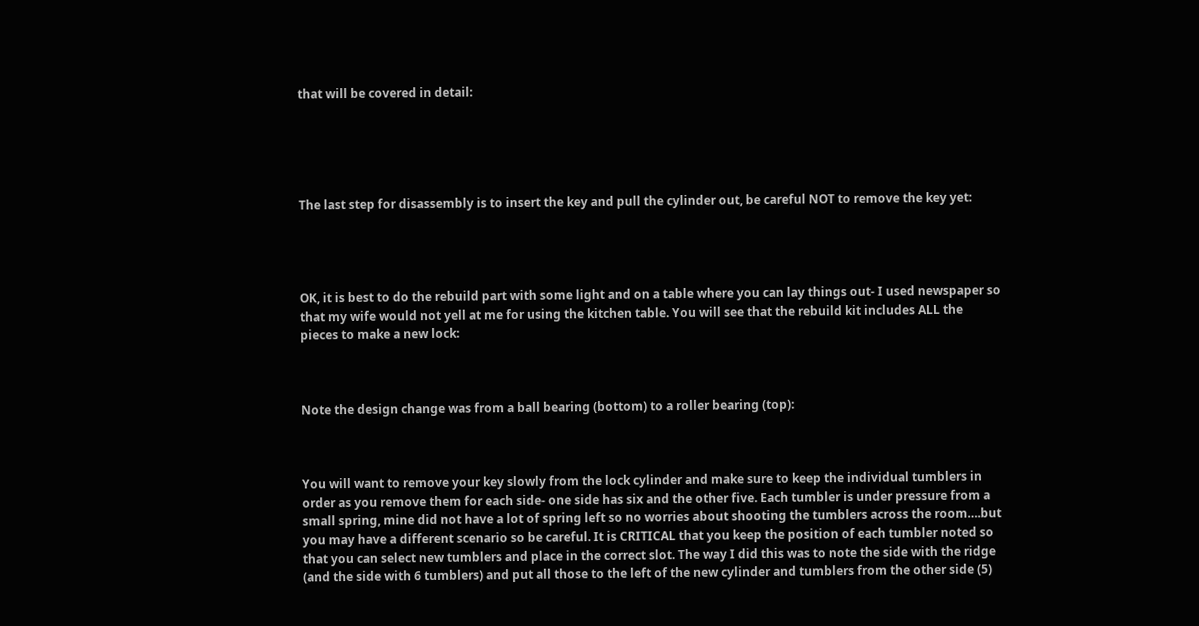that will be covered in detail:





The last step for disassembly is to insert the key and pull the cylinder out, be careful NOT to remove the key yet:




OK, it is best to do the rebuild part with some light and on a table where you can lay things out- I used newspaper so that my wife would not yell at me for using the kitchen table. You will see that the rebuild kit includes ALL the pieces to make a new lock:



Note the design change was from a ball bearing (bottom) to a roller bearing (top):



You will want to remove your key slowly from the lock cylinder and make sure to keep the individual tumblers in order as you remove them for each side- one side has six and the other five. Each tumbler is under pressure from a small spring, mine did not have a lot of spring left so no worries about shooting the tumblers across the room….but you may have a different scenario so be careful. It is CRITICAL that you keep the position of each tumbler noted so that you can select new tumblers and place in the correct slot. The way I did this was to note the side with the ridge (and the side with 6 tumblers) and put all those to the left of the new cylinder and tumblers from the other side (5)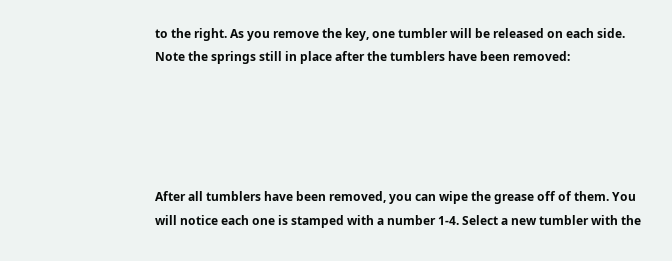to the right. As you remove the key, one tumbler will be released on each side. Note the springs still in place after the tumblers have been removed:





After all tumblers have been removed, you can wipe the grease off of them. You will notice each one is stamped with a number 1-4. Select a new tumbler with the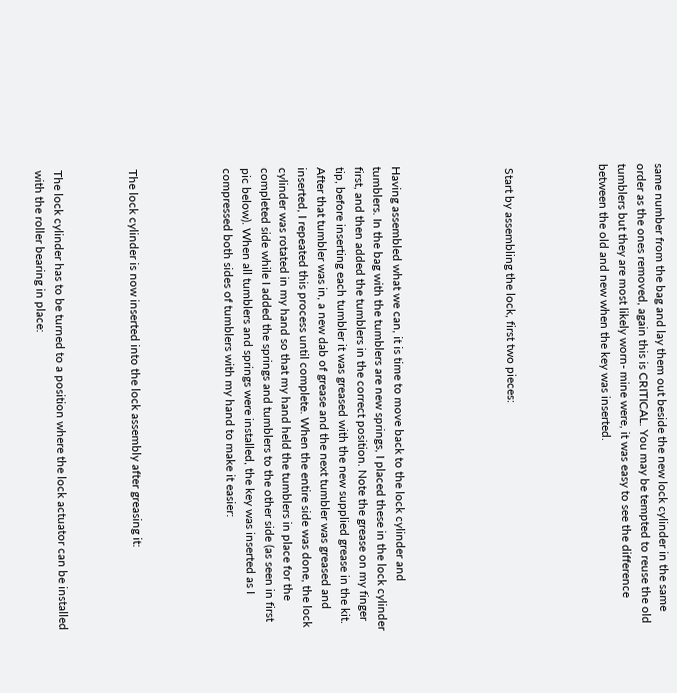same number from the bag and lay them out beside the new lock cylinder in the same order as the ones removed, again this is CRITICAL. You may be tempted to reuse the old tumblers but they are most likely worn- mine were, it was easy to see the difference between the old and new when the key was inserted.




 Start by assembling the lock, first two pieces:





Having assembled what we can, it is time to move back to the lock cylinder and tumblers. In the bag with the tumblers are new springs, I placed these in the lock cylinder first, and then added the tumblers in the correct position. Note the grease on my finger tip, before inserting each tumbler it was greased with the new supplied grease in the kit. After that tumbler was in, a new dab of grease and the next tumbler was greased and inserted, I repeated this process until complete. When the entire side was done, the lock cylinder was rotated in my hand so that my hand held the tumblers in place for the completed side while I added the springs and tumblers to the other side (as seen in first pic below). When all tumblers and springs were installed, the key was inserted as I compressed both sides of tumblers with my hand to make it easier:




The lock cylinder is now inserted into the lock assembly after greasing it:



The lock cylinder has to be turned to a position where the lock actuator can be installed with the roller bearing in place: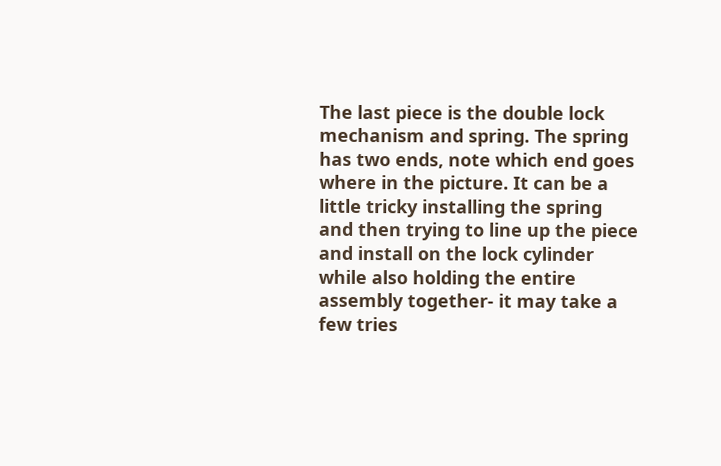The last piece is the double lock mechanism and spring. The spring has two ends, note which end goes where in the picture. It can be a little tricky installing the spring and then trying to line up the piece and install on the lock cylinder while also holding the entire assembly together- it may take a few tries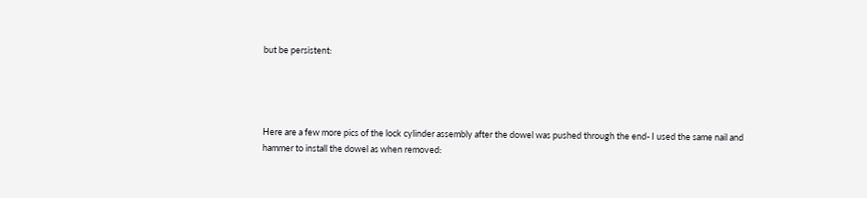but be persistent:




Here are a few more pics of the lock cylinder assembly after the dowel was pushed through the end- I used the same nail and hammer to install the dowel as when removed: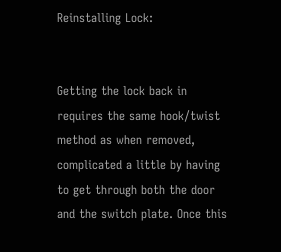Reinstalling Lock:


Getting the lock back in requires the same hook/twist method as when removed, complicated a little by having to get through both the door and the switch plate. Once this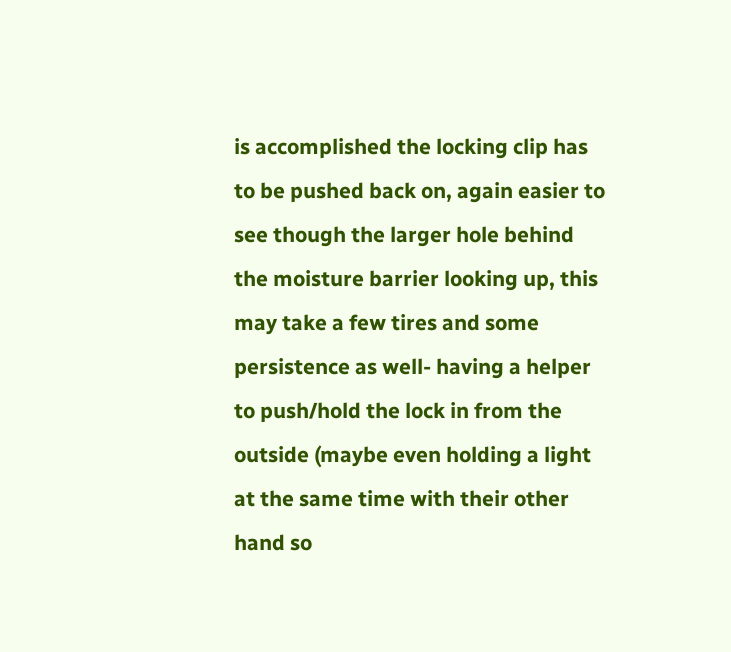is accomplished the locking clip has to be pushed back on, again easier to see though the larger hole behind the moisture barrier looking up, this may take a few tires and some persistence as well- having a helper to push/hold the lock in from the outside (maybe even holding a light at the same time with their other hand so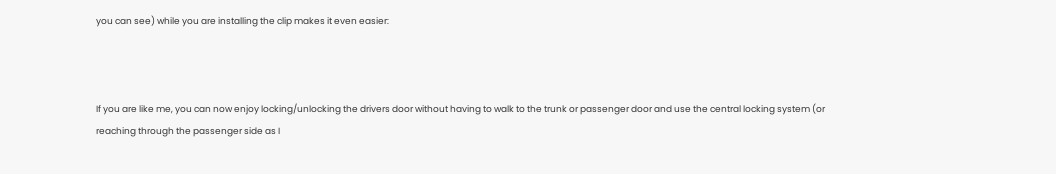you can see) while you are installing the clip makes it even easier:



If you are like me, you can now enjoy locking/unlocking the drivers door without having to walk to the trunk or passenger door and use the central locking system (or reaching through the passenger side as I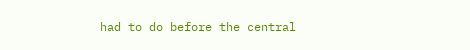had to do before the central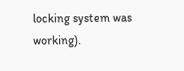locking system was working).